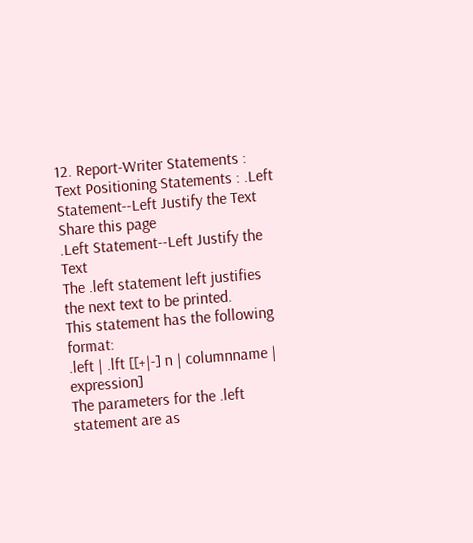12. Report-Writer Statements : Text Positioning Statements : .Left Statement--Left Justify the Text
Share this page
.Left Statement--Left Justify the Text
The .left statement left justifies the next text to be printed.
This statement has the following format:
.left | .lft [[+|-] n | columnname | expression]
The parameters for the .left statement are as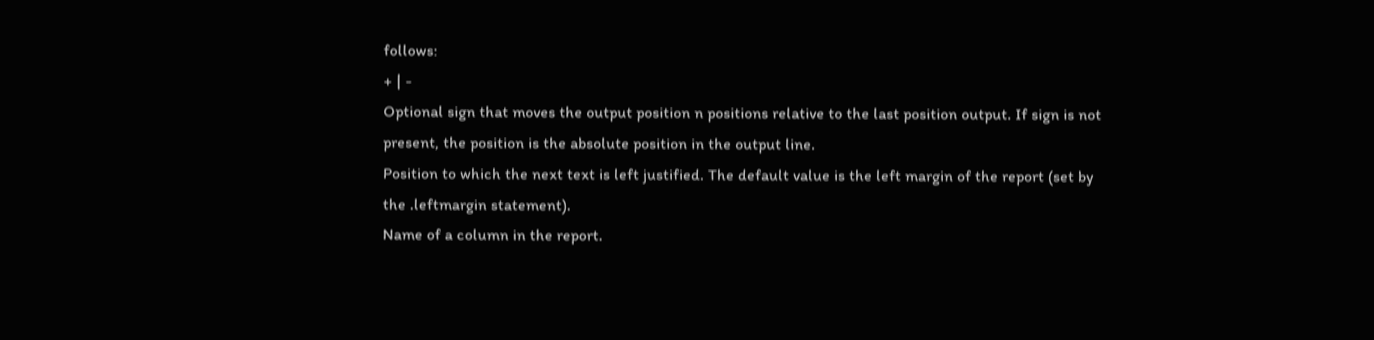follows:
+ | -
Optional sign that moves the output position n positions relative to the last position output. If sign is not present, the position is the absolute position in the output line.
Position to which the next text is left justified. The default value is the left margin of the report (set by the .leftmargin statement).
Name of a column in the report.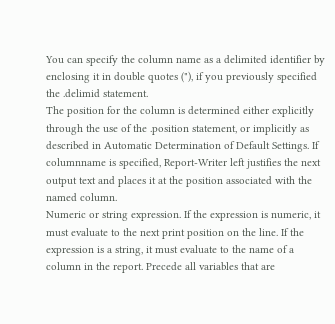You can specify the column name as a delimited identifier by enclosing it in double quotes ("), if you previously specified the .delimid statement.
The position for the column is determined either explicitly through the use of the .position statement, or implicitly as described in Automatic Determination of Default Settings. If columnname is specified, Report-Writer left justifies the next output text and places it at the position associated with the named column.
Numeric or string expression. If the expression is numeric, it must evaluate to the next print position on the line. If the expression is a string, it must evaluate to the name of a column in the report. Precede all variables that are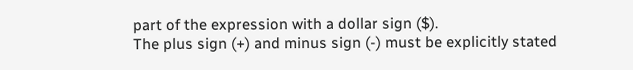part of the expression with a dollar sign ($).
The plus sign (+) and minus sign (-) must be explicitly stated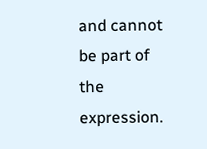and cannot be part of the expression.